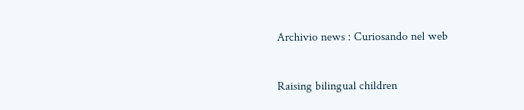Archivio news : Curiosando nel web

Raising bilingual children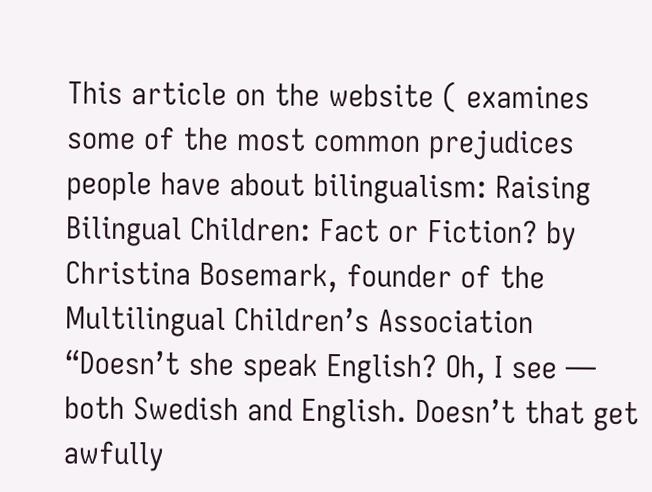This article on the website ( examines some of the most common prejudices people have about bilingualism: Raising Bilingual Children: Fact or Fiction? by Christina Bosemark, founder of the Multilingual Children’s Association “Doesn’t she speak English? Oh, I see — both Swedish and English. Doesn’t that get awfully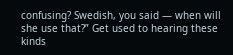confusing? Swedish, you said — when will she use that?” Get used to hearing these kinds